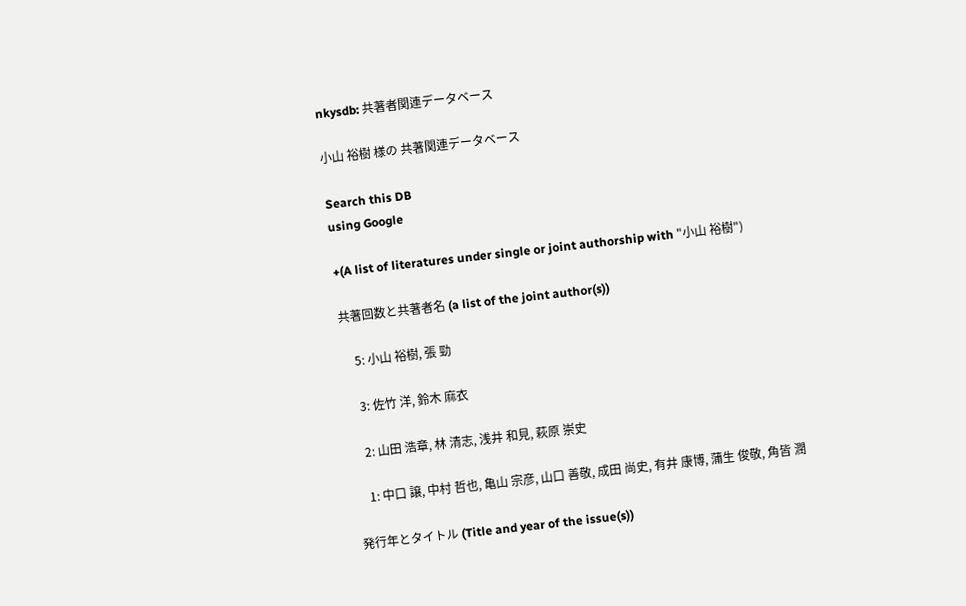nkysdb: 共著者関連データベース

小山 裕樹 様の 共著関連データベース

Search this DB
using Google

+(A list of literatures under single or joint authorship with "小山 裕樹")

共著回数と共著者名 (a list of the joint author(s))

    5: 小山 裕樹, 張 勁

    3: 佐竹 洋, 鈴木 麻衣

    2: 山田 浩章, 林 清志, 浅井 和見, 萩原 崇史

    1: 中口 譲, 中村 哲也, 亀山 宗彦, 山口 善敬, 成田 尚史, 有井 康博, 蒲生 俊敬, 角皆 潤

発行年とタイトル (Title and year of the issue(s))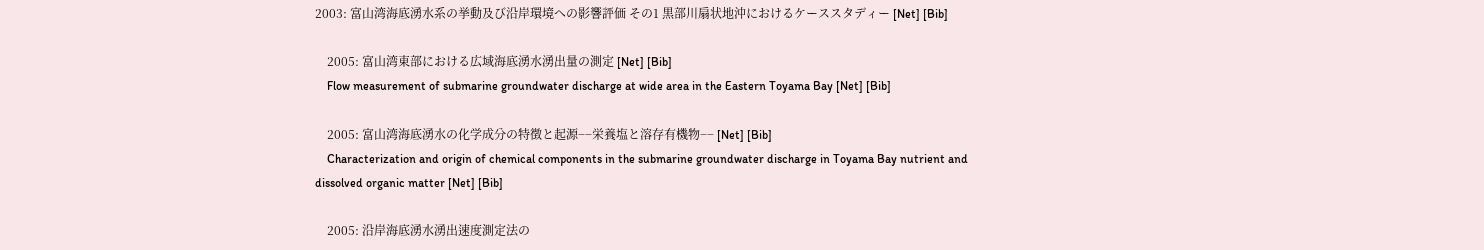2003: 富山湾海底湧水系の挙動及び沿岸環境への影響評価 その1 黒部川扇状地沖におけるケーススタディー [Net] [Bib]

    2005: 富山湾東部における広域海底湧水湧出量の測定 [Net] [Bib]
    Flow measurement of submarine groundwater discharge at wide area in the Eastern Toyama Bay [Net] [Bib]

    2005: 富山湾海底湧水の化学成分の特徴と起源−−栄養塩と溶存有機物−− [Net] [Bib]
    Characterization and origin of chemical components in the submarine groundwater discharge in Toyama Bay nutrient and dissolved organic matter [Net] [Bib]

    2005: 沿岸海底湧水湧出速度測定法の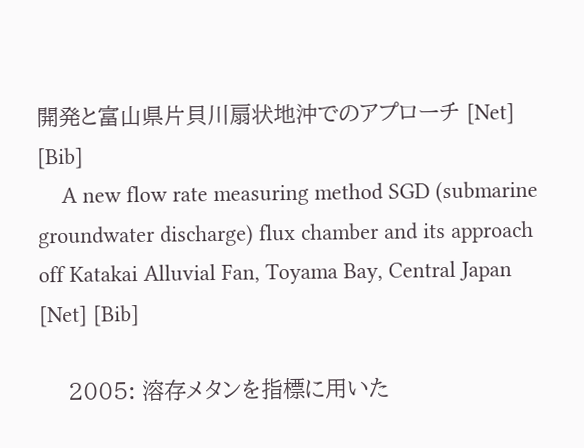開発と富山県片貝川扇状地沖でのアプローチ [Net] [Bib]
    A new flow rate measuring method SGD (submarine groundwater discharge) flux chamber and its approach off Katakai Alluvial Fan, Toyama Bay, Central Japan [Net] [Bib]

    2005: 溶存メタンを指標に用いた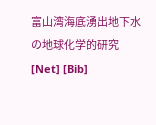富山湾海底湧出地下水の地球化学的研究 [Net] [Bib]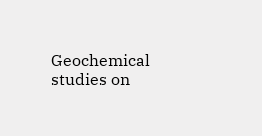Geochemical studies on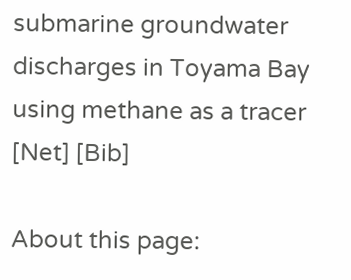submarine groundwater discharges in Toyama Bay using methane as a tracer [Net] [Bib]

About this page: